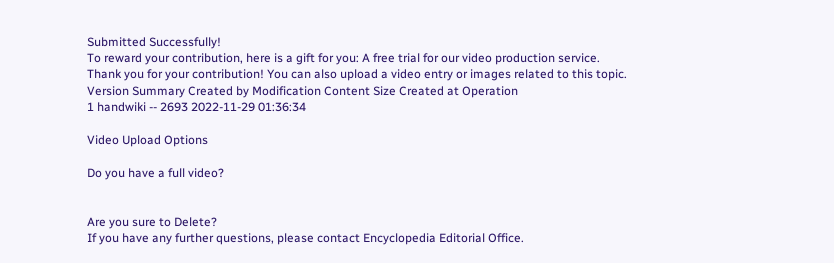Submitted Successfully!
To reward your contribution, here is a gift for you: A free trial for our video production service.
Thank you for your contribution! You can also upload a video entry or images related to this topic.
Version Summary Created by Modification Content Size Created at Operation
1 handwiki -- 2693 2022-11-29 01:36:34

Video Upload Options

Do you have a full video?


Are you sure to Delete?
If you have any further questions, please contact Encyclopedia Editorial Office.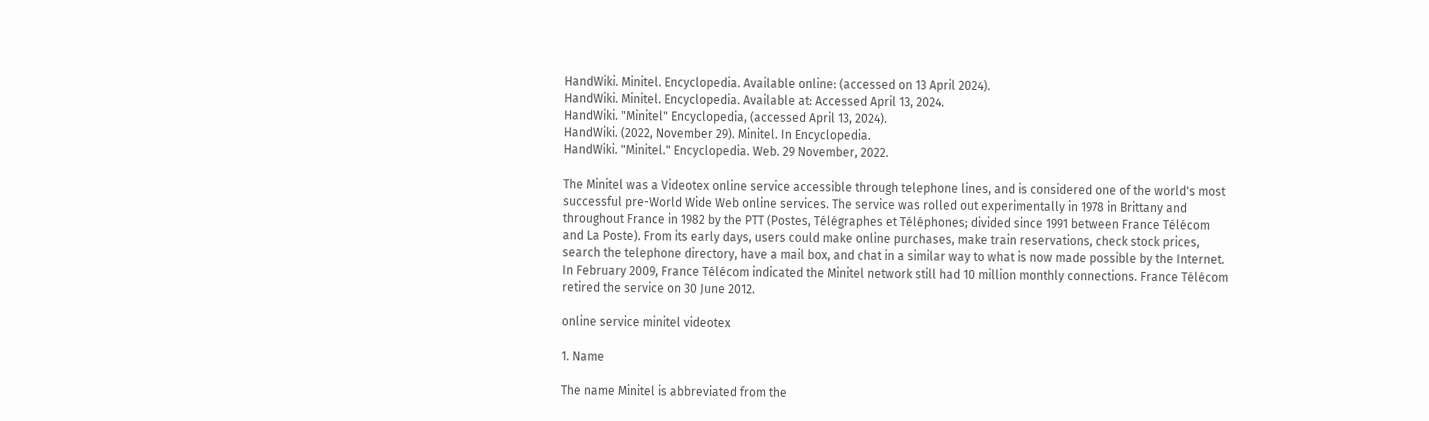HandWiki. Minitel. Encyclopedia. Available online: (accessed on 13 April 2024).
HandWiki. Minitel. Encyclopedia. Available at: Accessed April 13, 2024.
HandWiki. "Minitel" Encyclopedia, (accessed April 13, 2024).
HandWiki. (2022, November 29). Minitel. In Encyclopedia.
HandWiki. "Minitel." Encyclopedia. Web. 29 November, 2022.

The Minitel was a Videotex online service accessible through telephone lines, and is considered one of the world's most successful pre-World Wide Web online services. The service was rolled out experimentally in 1978 in Brittany and throughout France in 1982 by the PTT (Postes, Télégraphes et Téléphones; divided since 1991 between France Télécom and La Poste). From its early days, users could make online purchases, make train reservations, check stock prices, search the telephone directory, have a mail box, and chat in a similar way to what is now made possible by the Internet. In February 2009, France Télécom indicated the Minitel network still had 10 million monthly connections. France Télécom retired the service on 30 June 2012.

online service minitel videotex

1. Name

The name Minitel is abbreviated from the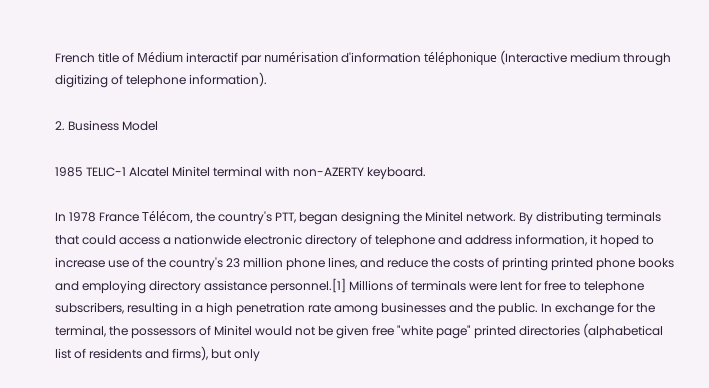French title of Médium interactif par numérisation d'information téléphonique (Interactive medium through digitizing of telephone information).

2. Business Model

1985 TELIC-1 Alcatel Minitel terminal with non-AZERTY keyboard.

In 1978 France Télécom, the country's PTT, began designing the Minitel network. By distributing terminals that could access a nationwide electronic directory of telephone and address information, it hoped to increase use of the country's 23 million phone lines, and reduce the costs of printing printed phone books and employing directory assistance personnel.[1] Millions of terminals were lent for free to telephone subscribers, resulting in a high penetration rate among businesses and the public. In exchange for the terminal, the possessors of Minitel would not be given free "white page" printed directories (alphabetical list of residents and firms), but only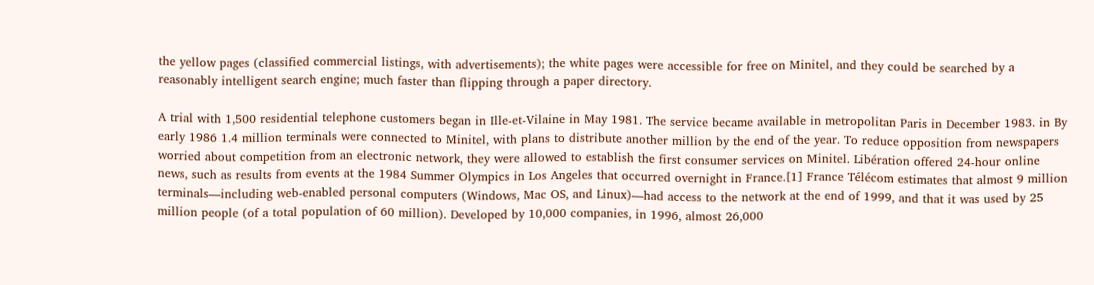the yellow pages (classified commercial listings, with advertisements); the white pages were accessible for free on Minitel, and they could be searched by a reasonably intelligent search engine; much faster than flipping through a paper directory.

A trial with 1,500 residential telephone customers began in Ille-et-Vilaine in May 1981. The service became available in metropolitan Paris in December 1983. in By early 1986 1.4 million terminals were connected to Minitel, with plans to distribute another million by the end of the year. To reduce opposition from newspapers worried about competition from an electronic network, they were allowed to establish the first consumer services on Minitel. Libération offered 24-hour online news, such as results from events at the 1984 Summer Olympics in Los Angeles that occurred overnight in France.[1] France Télécom estimates that almost 9 million terminals—including web-enabled personal computers (Windows, Mac OS, and Linux)—had access to the network at the end of 1999, and that it was used by 25 million people (of a total population of 60 million). Developed by 10,000 companies, in 1996, almost 26,000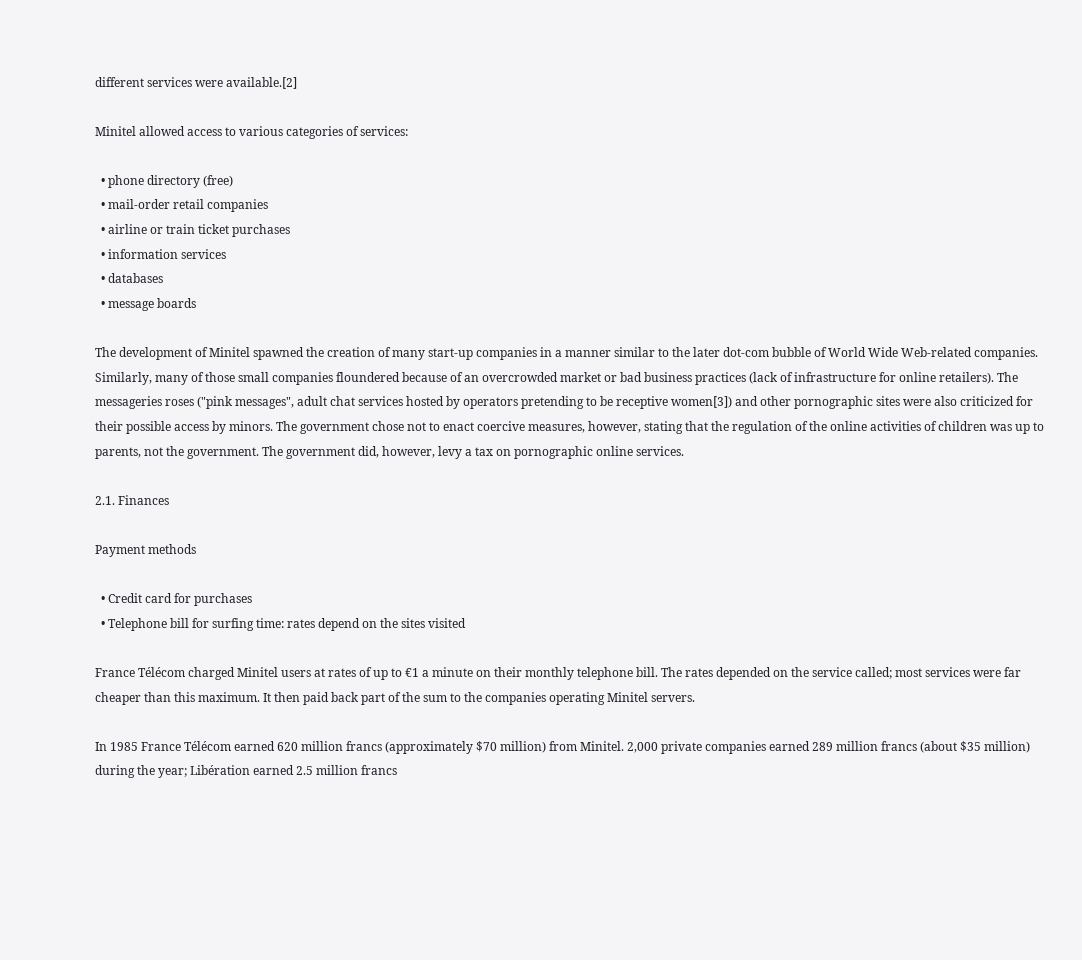different services were available.[2]

Minitel allowed access to various categories of services:

  • phone directory (free)
  • mail-order retail companies
  • airline or train ticket purchases
  • information services
  • databases
  • message boards

The development of Minitel spawned the creation of many start-up companies in a manner similar to the later dot-com bubble of World Wide Web-related companies. Similarly, many of those small companies floundered because of an overcrowded market or bad business practices (lack of infrastructure for online retailers). The messageries roses ("pink messages", adult chat services hosted by operators pretending to be receptive women[3]) and other pornographic sites were also criticized for their possible access by minors. The government chose not to enact coercive measures, however, stating that the regulation of the online activities of children was up to parents, not the government. The government did, however, levy a tax on pornographic online services.

2.1. Finances

Payment methods

  • Credit card for purchases
  • Telephone bill for surfing time: rates depend on the sites visited

France Télécom charged Minitel users at rates of up to €1 a minute on their monthly telephone bill. The rates depended on the service called; most services were far cheaper than this maximum. It then paid back part of the sum to the companies operating Minitel servers.

In 1985 France Télécom earned 620 million francs (approximately $70 million) from Minitel. 2,000 private companies earned 289 million francs (about $35 million) during the year; Libération earned 2.5 million francs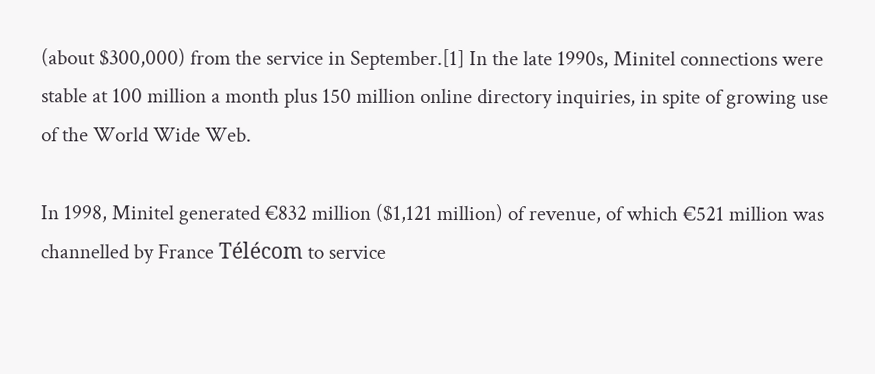(about $300,000) from the service in September.[1] In the late 1990s, Minitel connections were stable at 100 million a month plus 150 million online directory inquiries, in spite of growing use of the World Wide Web.

In 1998, Minitel generated €832 million ($1,121 million) of revenue, of which €521 million was channelled by France Télécom to service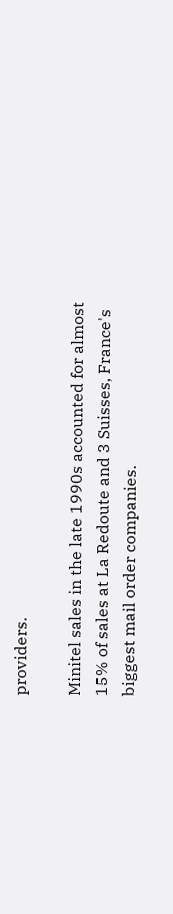providers.

Minitel sales in the late 1990s accounted for almost 15% of sales at La Redoute and 3 Suisses, France's biggest mail order companies.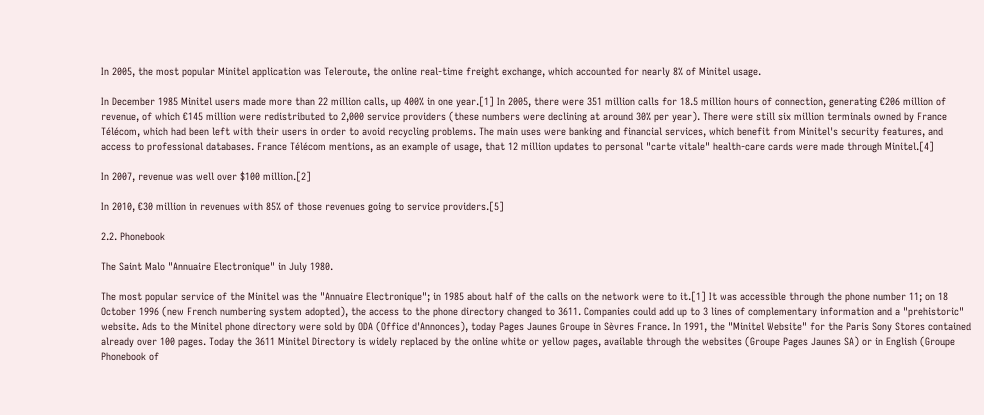In 2005, the most popular Minitel application was Teleroute, the online real-time freight exchange, which accounted for nearly 8% of Minitel usage.

In December 1985 Minitel users made more than 22 million calls, up 400% in one year.[1] In 2005, there were 351 million calls for 18.5 million hours of connection, generating €206 million of revenue, of which €145 million were redistributed to 2,000 service providers (these numbers were declining at around 30% per year). There were still six million terminals owned by France Télécom, which had been left with their users in order to avoid recycling problems. The main uses were banking and financial services, which benefit from Minitel's security features, and access to professional databases. France Télécom mentions, as an example of usage, that 12 million updates to personal "carte vitale" health-care cards were made through Minitel.[4]

In 2007, revenue was well over $100 million.[2]

In 2010, €30 million in revenues with 85% of those revenues going to service providers.[5]

2.2. Phonebook

The Saint Malo "Annuaire Electronique" in July 1980.

The most popular service of the Minitel was the "Annuaire Electronique"; in 1985 about half of the calls on the network were to it.[1] It was accessible through the phone number 11; on 18 October 1996 (new French numbering system adopted), the access to the phone directory changed to 3611. Companies could add up to 3 lines of complementary information and a "prehistoric" website. Ads to the Minitel phone directory were sold by ODA (Office d'Annonces), today Pages Jaunes Groupe in Sèvres France. In 1991, the "Minitel Website" for the Paris Sony Stores contained already over 100 pages. Today the 3611 Minitel Directory is widely replaced by the online white or yellow pages, available through the websites (Groupe Pages Jaunes SA) or in English (Groupe Phonebook of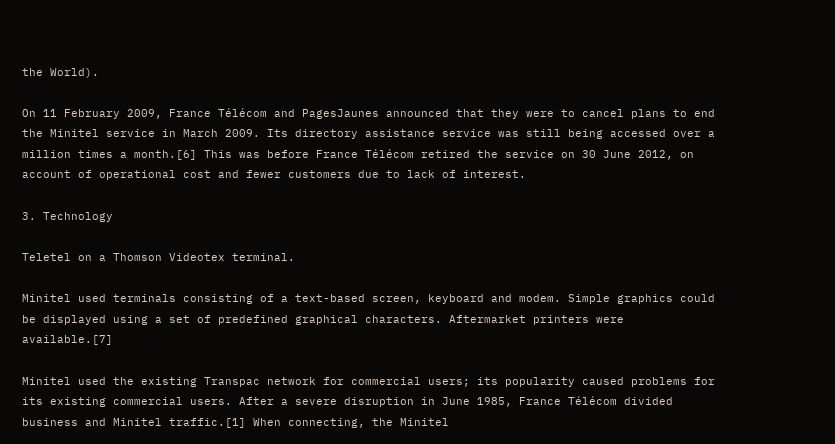the World).

On 11 February 2009, France Télécom and PagesJaunes announced that they were to cancel plans to end the Minitel service in March 2009. Its directory assistance service was still being accessed over a million times a month.[6] This was before France Télécom retired the service on 30 June 2012, on account of operational cost and fewer customers due to lack of interest.

3. Technology

Teletel on a Thomson Videotex terminal.

Minitel used terminals consisting of a text-based screen, keyboard and modem. Simple graphics could be displayed using a set of predefined graphical characters. Aftermarket printers were available.[7]

Minitel used the existing Transpac network for commercial users; its popularity caused problems for its existing commercial users. After a severe disruption in June 1985, France Télécom divided business and Minitel traffic.[1] When connecting, the Minitel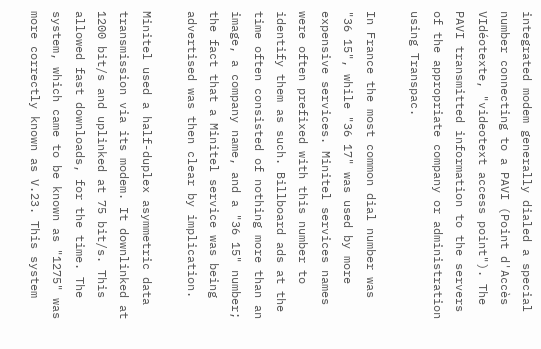integrated modem generally dialed a special number connecting to a PAVI (Point d'Accès VIdéotexte, "videotext access point"). The PAVI transmitted information to the servers of the appropriate company or administration using Transpac.

In France the most common dial number was "36 15", while "36 17" was used by more expensive services. Minitel services names were often prefixed with this number to identify them as such. Billboard ads at the time often consisted of nothing more than an image, a company name, and a "36 15" number; the fact that a Minitel service was being advertised was then clear by implication.

Minitel used a half-duplex asymmetric data transmission via its modem. It downlinked at 1200 bit/s and uplinked at 75 bit/s. This allowed fast downloads, for the time. The system, which came to be known as "1275" was more correctly known as V.23. This system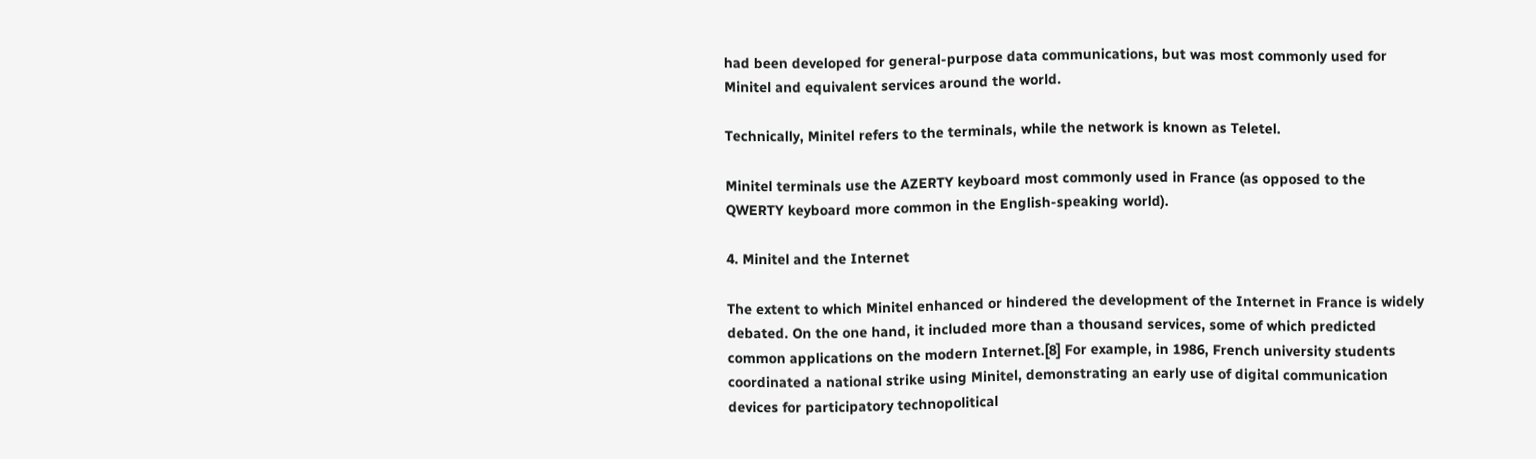had been developed for general-purpose data communications, but was most commonly used for Minitel and equivalent services around the world.

Technically, Minitel refers to the terminals, while the network is known as Teletel.

Minitel terminals use the AZERTY keyboard most commonly used in France (as opposed to the QWERTY keyboard more common in the English-speaking world).

4. Minitel and the Internet

The extent to which Minitel enhanced or hindered the development of the Internet in France is widely debated. On the one hand, it included more than a thousand services, some of which predicted common applications on the modern Internet.[8] For example, in 1986, French university students coordinated a national strike using Minitel, demonstrating an early use of digital communication devices for participatory technopolitical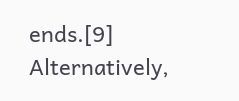ends.[9] Alternatively,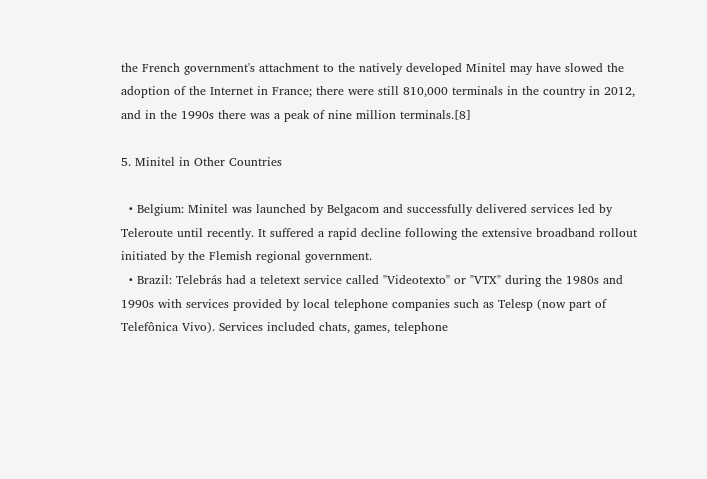the French government's attachment to the natively developed Minitel may have slowed the adoption of the Internet in France; there were still 810,000 terminals in the country in 2012, and in the 1990s there was a peak of nine million terminals.[8]

5. Minitel in Other Countries

  • Belgium: Minitel was launched by Belgacom and successfully delivered services led by Teleroute until recently. It suffered a rapid decline following the extensive broadband rollout initiated by the Flemish regional government.
  • Brazil: Telebrás had a teletext service called "Videotexto" or "VTX" during the 1980s and 1990s with services provided by local telephone companies such as Telesp (now part of Telefônica Vivo). Services included chats, games, telephone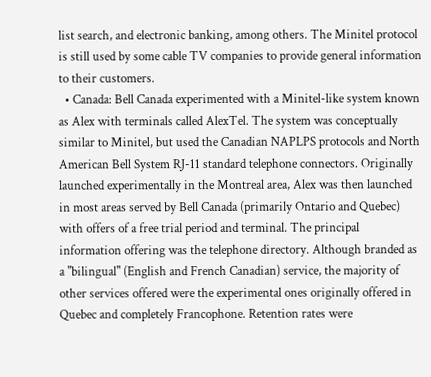list search, and electronic banking, among others. The Minitel protocol is still used by some cable TV companies to provide general information to their customers.
  • Canada: Bell Canada experimented with a Minitel-like system known as Alex with terminals called AlexTel. The system was conceptually similar to Minitel, but used the Canadian NAPLPS protocols and North American Bell System RJ-11 standard telephone connectors. Originally launched experimentally in the Montreal area, Alex was then launched in most areas served by Bell Canada (primarily Ontario and Quebec) with offers of a free trial period and terminal. The principal information offering was the telephone directory. Although branded as a "bilingual" (English and French Canadian) service, the majority of other services offered were the experimental ones originally offered in Quebec and completely Francophone. Retention rates were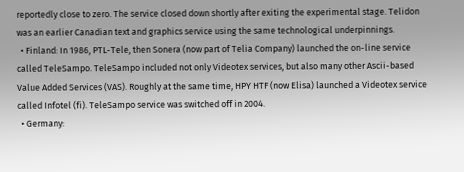reportedly close to zero. The service closed down shortly after exiting the experimental stage. Telidon was an earlier Canadian text and graphics service using the same technological underpinnings.
  • Finland: In 1986, PTL-Tele, then Sonera (now part of Telia Company) launched the on-line service called TeleSampo. TeleSampo included not only Videotex services, but also many other Ascii-based Value Added Services (VAS). Roughly at the same time, HPY HTF (now Elisa) launched a Videotex service called Infotel (fi). TeleSampo service was switched off in 2004.
  • Germany: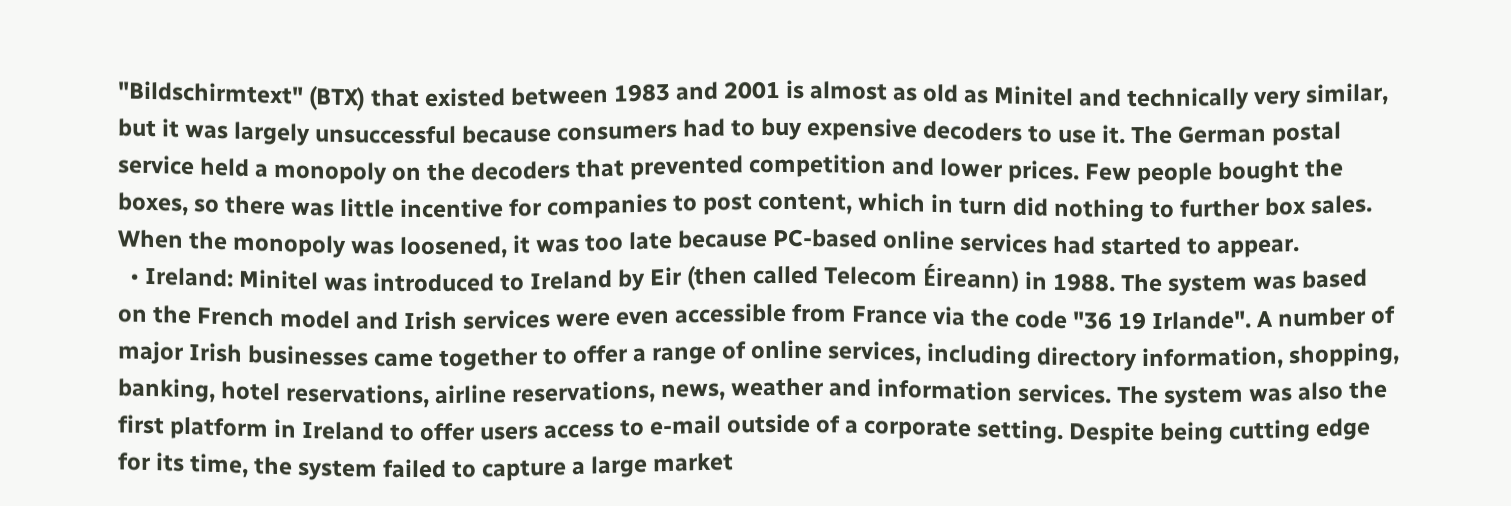"Bildschirmtext" (BTX) that existed between 1983 and 2001 is almost as old as Minitel and technically very similar, but it was largely unsuccessful because consumers had to buy expensive decoders to use it. The German postal service held a monopoly on the decoders that prevented competition and lower prices. Few people bought the boxes, so there was little incentive for companies to post content, which in turn did nothing to further box sales. When the monopoly was loosened, it was too late because PC-based online services had started to appear.
  • Ireland: Minitel was introduced to Ireland by Eir (then called Telecom Éireann) in 1988. The system was based on the French model and Irish services were even accessible from France via the code "36 19 Irlande". A number of major Irish businesses came together to offer a range of online services, including directory information, shopping, banking, hotel reservations, airline reservations, news, weather and information services. The system was also the first platform in Ireland to offer users access to e-mail outside of a corporate setting. Despite being cutting edge for its time, the system failed to capture a large market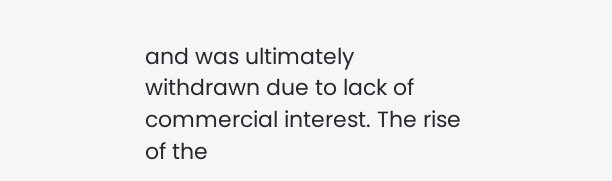and was ultimately withdrawn due to lack of commercial interest. The rise of the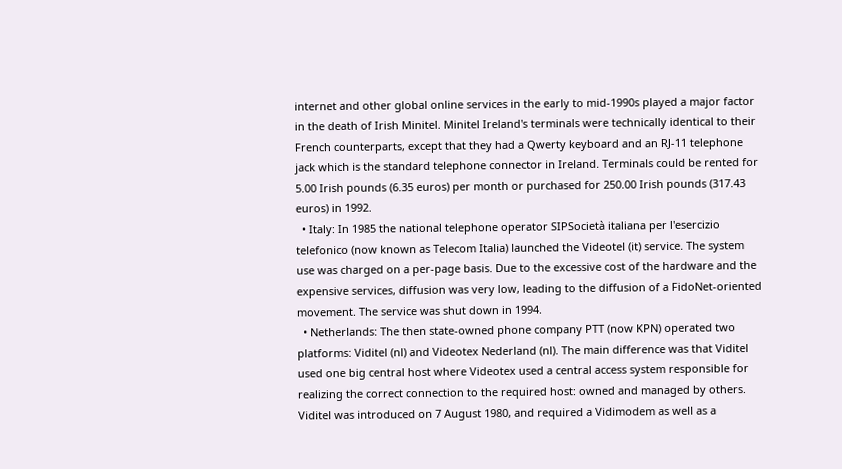internet and other global online services in the early to mid-1990s played a major factor in the death of Irish Minitel. Minitel Ireland's terminals were technically identical to their French counterparts, except that they had a Qwerty keyboard and an RJ-11 telephone jack which is the standard telephone connector in Ireland. Terminals could be rented for 5.00 Irish pounds (6.35 euros) per month or purchased for 250.00 Irish pounds (317.43 euros) in 1992.
  • Italy: In 1985 the national telephone operator SIPSocietà italiana per l'esercizio telefonico (now known as Telecom Italia) launched the Videotel (it) service. The system use was charged on a per-page basis. Due to the excessive cost of the hardware and the expensive services, diffusion was very low, leading to the diffusion of a FidoNet-oriented movement. The service was shut down in 1994.
  • Netherlands: The then state-owned phone company PTT (now KPN) operated two platforms: Viditel (nl) and Videotex Nederland (nl). The main difference was that Viditel used one big central host where Videotex used a central access system responsible for realizing the correct connection to the required host: owned and managed by others. Viditel was introduced on 7 August 1980, and required a Vidimodem as well as a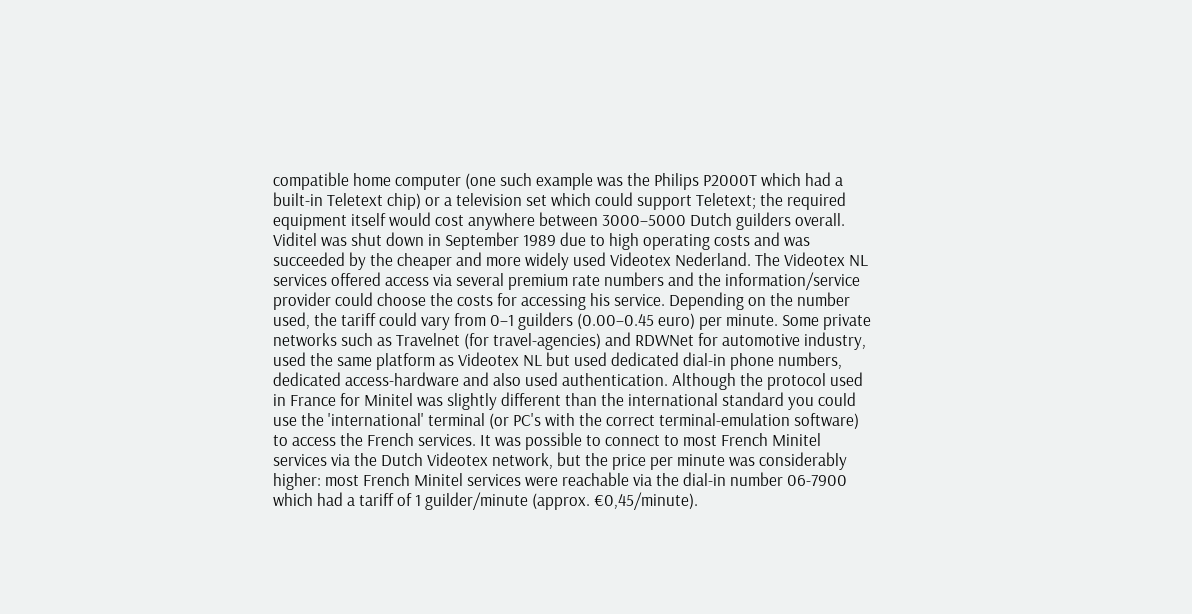compatible home computer (one such example was the Philips P2000T which had a built-in Teletext chip) or a television set which could support Teletext; the required equipment itself would cost anywhere between 3000–5000 Dutch guilders overall. Viditel was shut down in September 1989 due to high operating costs and was succeeded by the cheaper and more widely used Videotex Nederland. The Videotex NL services offered access via several premium rate numbers and the information/service provider could choose the costs for accessing his service. Depending on the number used, the tariff could vary from 0–1 guilders (0.00–0.45 euro) per minute. Some private networks such as Travelnet (for travel-agencies) and RDWNet for automotive industry, used the same platform as Videotex NL but used dedicated dial-in phone numbers, dedicated access-hardware and also used authentication. Although the protocol used in France for Minitel was slightly different than the international standard you could use the 'international' terminal (or PC's with the correct terminal-emulation software) to access the French services. It was possible to connect to most French Minitel services via the Dutch Videotex network, but the price per minute was considerably higher: most French Minitel services were reachable via the dial-in number 06-7900 which had a tariff of 1 guilder/minute (approx. €0,45/minute).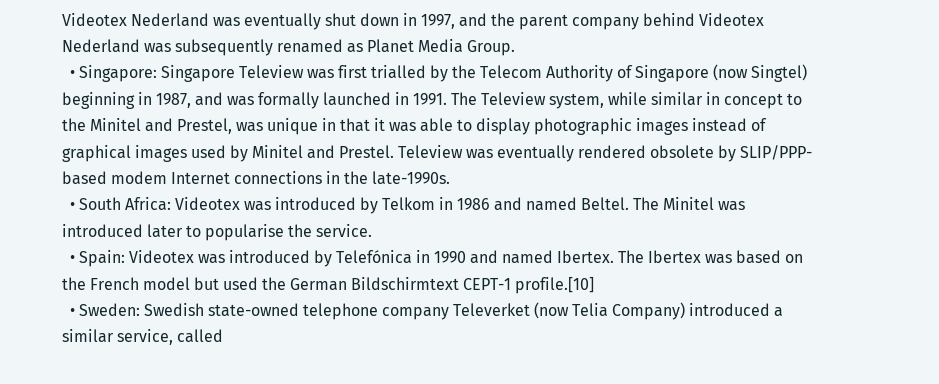Videotex Nederland was eventually shut down in 1997, and the parent company behind Videotex Nederland was subsequently renamed as Planet Media Group.
  • Singapore: Singapore Teleview was first trialled by the Telecom Authority of Singapore (now Singtel) beginning in 1987, and was formally launched in 1991. The Teleview system, while similar in concept to the Minitel and Prestel, was unique in that it was able to display photographic images instead of graphical images used by Minitel and Prestel. Teleview was eventually rendered obsolete by SLIP/PPP-based modem Internet connections in the late-1990s.
  • South Africa: Videotex was introduced by Telkom in 1986 and named Beltel. The Minitel was introduced later to popularise the service.
  • Spain: Videotex was introduced by Telefónica in 1990 and named Ibertex. The Ibertex was based on the French model but used the German Bildschirmtext CEPT-1 profile.[10]
  • Sweden: Swedish state-owned telephone company Televerket (now Telia Company) introduced a similar service, called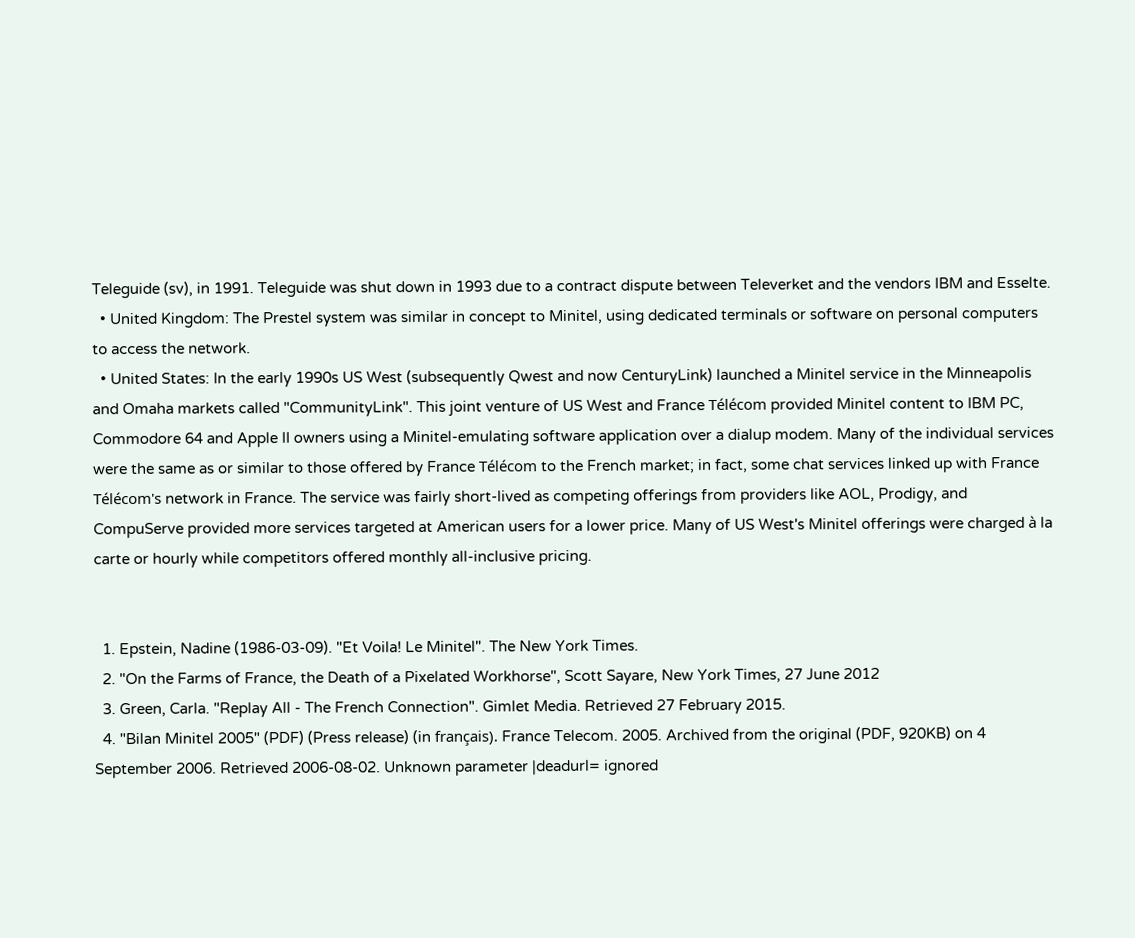Teleguide (sv), in 1991. Teleguide was shut down in 1993 due to a contract dispute between Televerket and the vendors IBM and Esselte.
  • United Kingdom: The Prestel system was similar in concept to Minitel, using dedicated terminals or software on personal computers to access the network.
  • United States: In the early 1990s US West (subsequently Qwest and now CenturyLink) launched a Minitel service in the Minneapolis and Omaha markets called "CommunityLink". This joint venture of US West and France Télécom provided Minitel content to IBM PC, Commodore 64 and Apple II owners using a Minitel-emulating software application over a dialup modem. Many of the individual services were the same as or similar to those offered by France Télécom to the French market; in fact, some chat services linked up with France Télécom's network in France. The service was fairly short-lived as competing offerings from providers like AOL, Prodigy, and CompuServe provided more services targeted at American users for a lower price. Many of US West's Minitel offerings were charged à la carte or hourly while competitors offered monthly all-inclusive pricing.


  1. Epstein, Nadine (1986-03-09). "Et Voila! Le Minitel". The New York Times.
  2. "On the Farms of France, the Death of a Pixelated Workhorse", Scott Sayare, New York Times, 27 June 2012
  3. Green, Carla. "Replay All - The French Connection". Gimlet Media. Retrieved 27 February 2015.
  4. "Bilan Minitel 2005" (PDF) (Press release) (in français). France Telecom. 2005. Archived from the original (PDF, 920KB) on 4 September 2006. Retrieved 2006-08-02. Unknown parameter |deadurl= ignored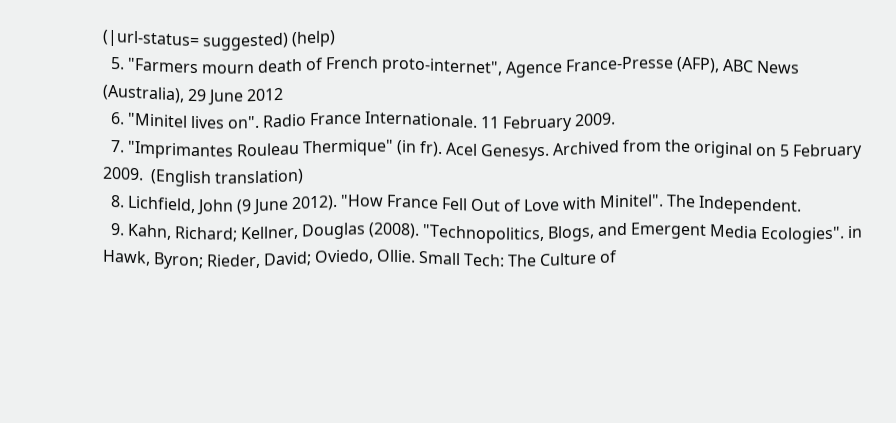(|url-status= suggested) (help)
  5. "Farmers mourn death of French proto-internet", Agence France-Presse (AFP), ABC News (Australia), 29 June 2012
  6. "Minitel lives on". Radio France Internationale. 11 February 2009.
  7. "Imprimantes Rouleau Thermique" (in fr). Acel Genesys. Archived from the original on 5 February 2009.  (English translation)
  8. Lichfield, John (9 June 2012). "How France Fell Out of Love with Minitel". The Independent.
  9. Kahn, Richard; Kellner, Douglas (2008). "Technopolitics, Blogs, and Emergent Media Ecologies". in Hawk, Byron; Rieder, David; Oviedo, Ollie. Small Tech: The Culture of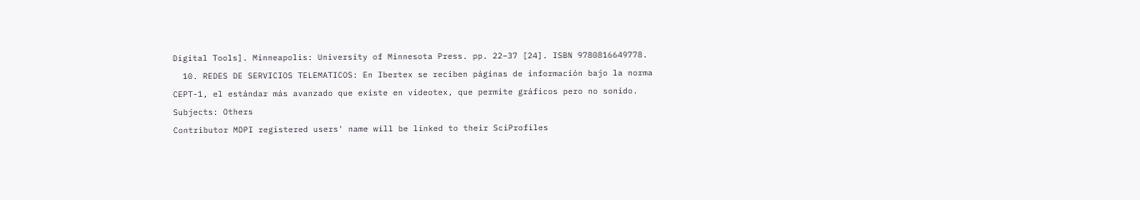Digital Tools]. Minneapolis: University of Minnesota Press. pp. 22–37 [24]. ISBN 9780816649778.
  10. REDES DE SERVICIOS TELEMATICOS: En Ibertex se reciben páginas de información bajo la norma CEPT-1, el estándar más avanzado que existe en videotex, que permite gráficos pero no sonido.
Subjects: Others
Contributor MDPI registered users' name will be linked to their SciProfiles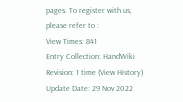pages. To register with us, please refer to :
View Times: 841
Entry Collection: HandWiki
Revision: 1 time (View History)
Update Date: 29 Nov 2022